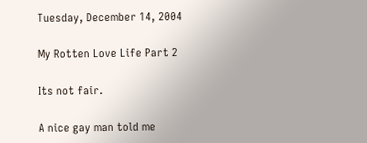Tuesday, December 14, 2004

My Rotten Love Life Part 2

Its not fair.

A nice gay man told me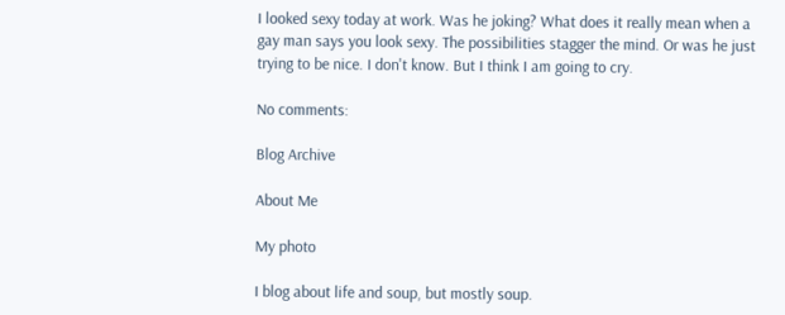I looked sexy today at work. Was he joking? What does it really mean when a gay man says you look sexy. The possibilities stagger the mind. Or was he just trying to be nice. I don't know. But I think I am going to cry.

No comments:

Blog Archive

About Me

My photo

I blog about life and soup, but mostly soup.